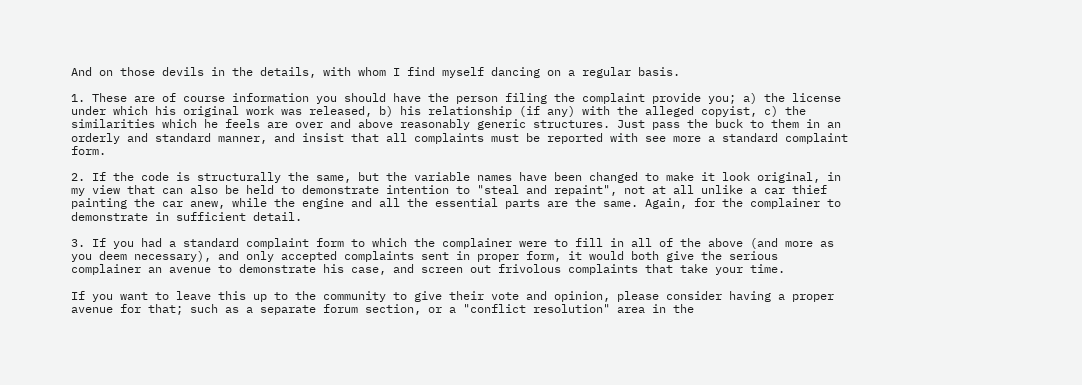And on those devils in the details, with whom I find myself dancing on a regular basis.

1. These are of course information you should have the person filing the complaint provide you; a) the license under which his original work was released, b) his relationship (if any) with the alleged copyist, c) the similarities which he feels are over and above reasonably generic structures. Just pass the buck to them in an orderly and standard manner, and insist that all complaints must be reported with see more a standard complaint form.

2. If the code is structurally the same, but the variable names have been changed to make it look original, in my view that can also be held to demonstrate intention to "steal and repaint", not at all unlike a car thief painting the car anew, while the engine and all the essential parts are the same. Again, for the complainer to demonstrate in sufficient detail.

3. If you had a standard complaint form to which the complainer were to fill in all of the above (and more as you deem necessary), and only accepted complaints sent in proper form, it would both give the serious complainer an avenue to demonstrate his case, and screen out frivolous complaints that take your time.

If you want to leave this up to the community to give their vote and opinion, please consider having a proper avenue for that; such as a separate forum section, or a "conflict resolution" area in the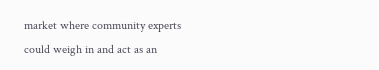market where community experts could weigh in and act as an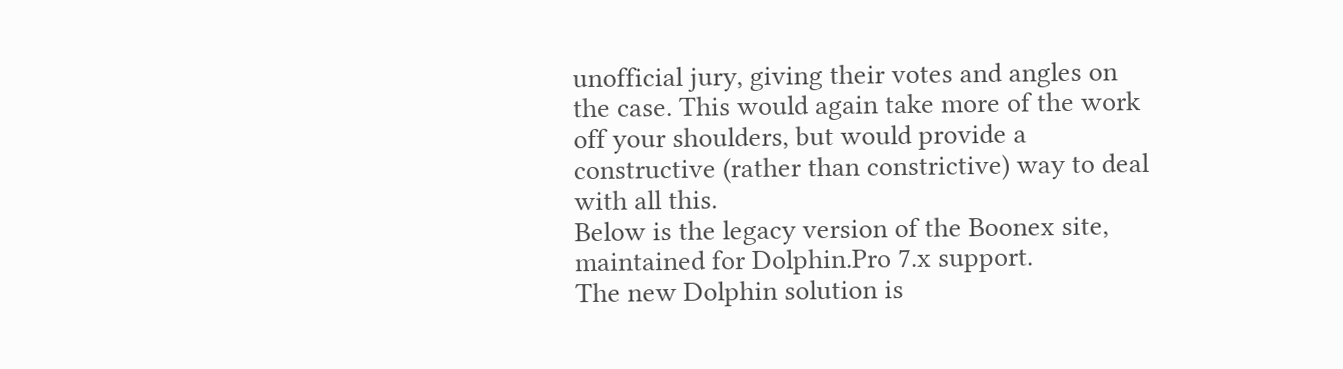unofficial jury, giving their votes and angles on the case. This would again take more of the work off your shoulders, but would provide a constructive (rather than constrictive) way to deal with all this.
Below is the legacy version of the Boonex site, maintained for Dolphin.Pro 7.x support.
The new Dolphin solution is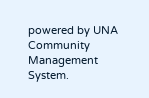powered by UNA Community Management System.